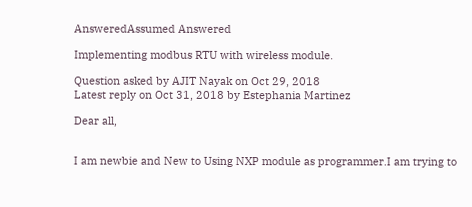AnsweredAssumed Answered

Implementing modbus RTU with wireless module.

Question asked by AJIT Nayak on Oct 29, 2018
Latest reply on Oct 31, 2018 by Estephania Martinez

Dear all,


I am newbie and New to Using NXP module as programmer.I am trying to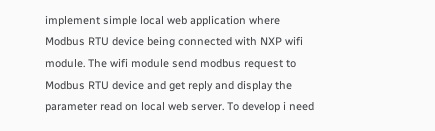implement simple local web application where Modbus RTU device being connected with NXP wifi module. The wifi module send modbus request to Modbus RTU device and get reply and display the parameter read on local web server. To develop i need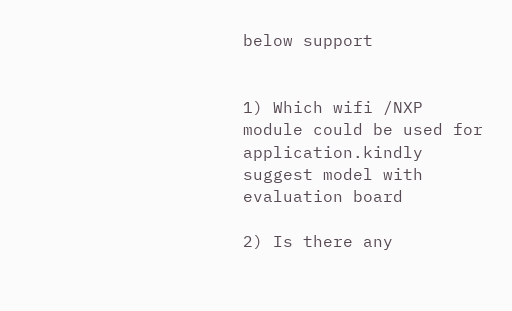below support


1) Which wifi /NXP module could be used for application.kindly suggest model with evaluation board

2) Is there any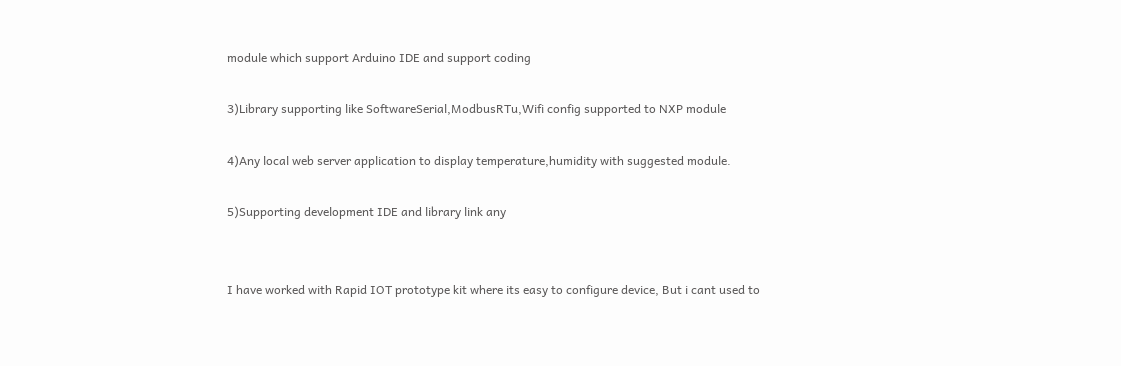module which support Arduino IDE and support coding

3)Library supporting like SoftwareSerial,ModbusRTu,Wifi config supported to NXP module

4)Any local web server application to display temperature,humidity with suggested module.

5)Supporting development IDE and library link any


I have worked with Rapid IOT prototype kit where its easy to configure device, But i cant used to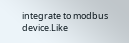integrate to modbus device.Like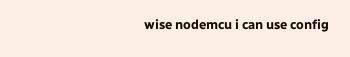wise nodemcu i can use config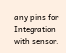any pins for Integration with sensor.